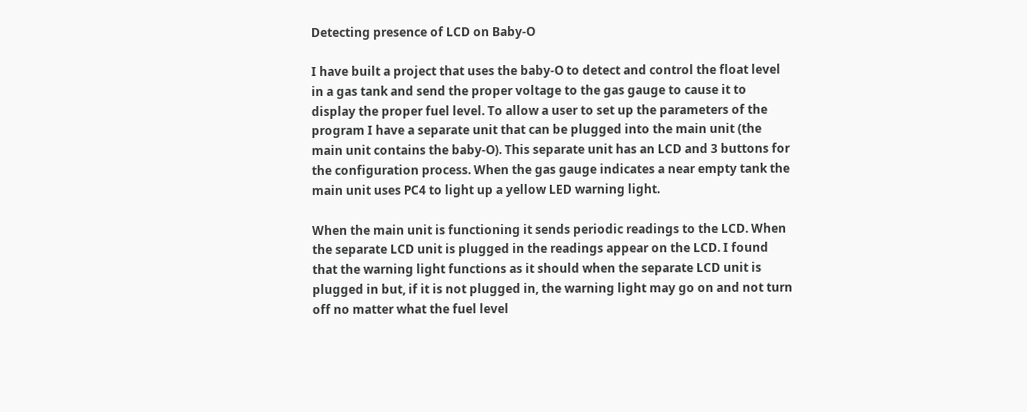Detecting presence of LCD on Baby-O

I have built a project that uses the baby-O to detect and control the float level in a gas tank and send the proper voltage to the gas gauge to cause it to display the proper fuel level. To allow a user to set up the parameters of the program I have a separate unit that can be plugged into the main unit (the main unit contains the baby-O). This separate unit has an LCD and 3 buttons for the configuration process. When the gas gauge indicates a near empty tank the main unit uses PC4 to light up a yellow LED warning light.

When the main unit is functioning it sends periodic readings to the LCD. When the separate LCD unit is plugged in the readings appear on the LCD. I found that the warning light functions as it should when the separate LCD unit is plugged in but, if it is not plugged in, the warning light may go on and not turn off no matter what the fuel level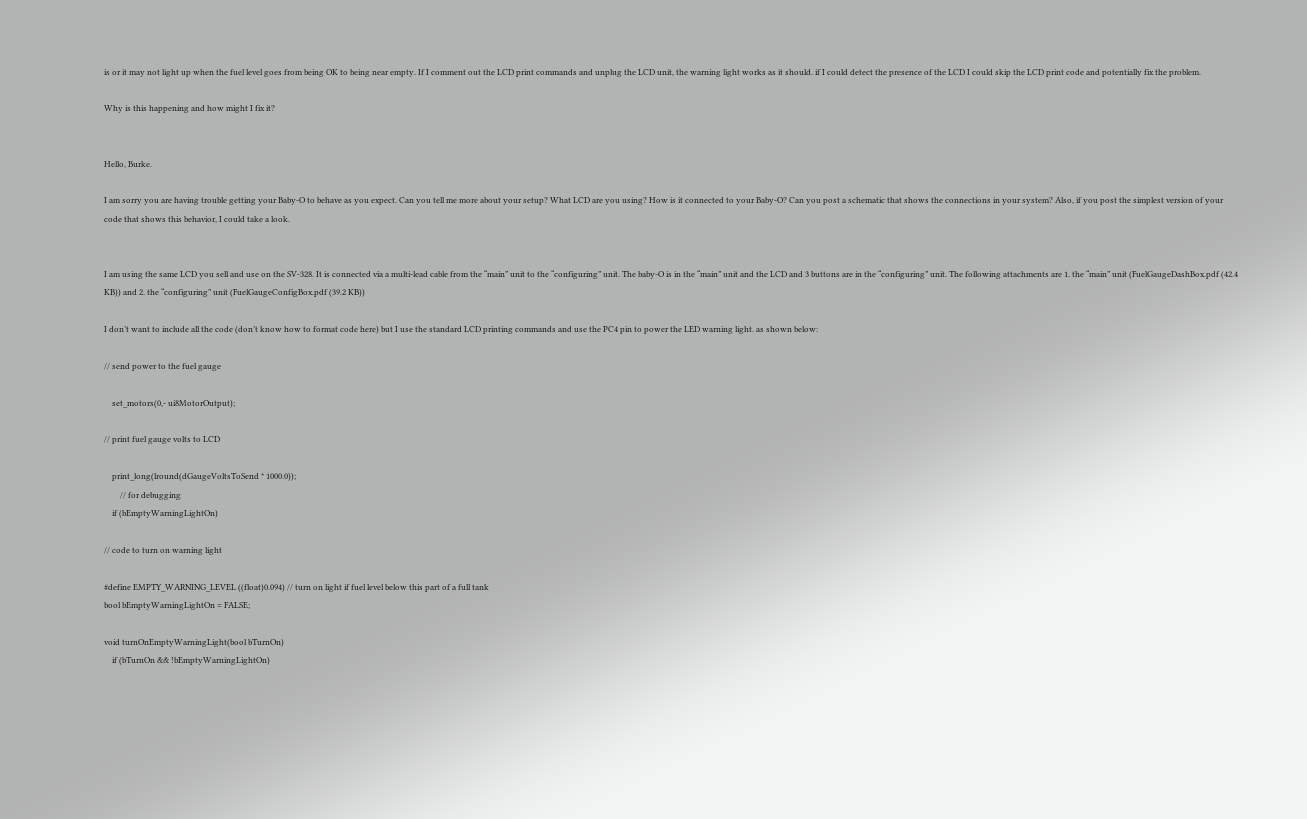is or it may not light up when the fuel level goes from being OK to being near empty. If I comment out the LCD print commands and unplug the LCD unit, the warning light works as it should. if I could detect the presence of the LCD I could skip the LCD print code and potentially fix the problem.

Why is this happening and how might I fix it?


Hello, Burke.

I am sorry you are having trouble getting your Baby-O to behave as you expect. Can you tell me more about your setup? What LCD are you using? How is it connected to your Baby-O? Can you post a schematic that shows the connections in your system? Also, if you post the simplest version of your code that shows this behavior, I could take a look.


I am using the same LCD you sell and use on the SV-328. It is connected via a multi-lead cable from the “main” unit to the “configuring” unit. The baby-O is in the “main” unit and the LCD and 3 buttons are in the “configuring” unit. The following attachments are 1. the “main” unit (FuelGaugeDashBox.pdf (42.4 KB)) and 2. the “configuring” unit (FuelGaugeConfigBox.pdf (39.2 KB))

I don’t want to include all the code (don’t know how to format code here) but I use the standard LCD printing commands and use the PC4 pin to power the LED warning light. as shown below:

// send power to the fuel gauge

    set_motors(0,- ui8MotorOutput);

// print fuel gauge volts to LCD

    print_long(lround(dGaugeVoltsToSend * 1000.0));
        // for debugging
    if (bEmptyWarningLightOn)

// code to turn on warning light

#define EMPTY_WARNING_LEVEL ((float)0.094) // turn on light if fuel level below this part of a full tank
bool bEmptyWarningLightOn = FALSE;

void turnOnEmptyWarningLight(bool bTurnOn)
    if (bTurnOn && !bEmptyWarningLightOn)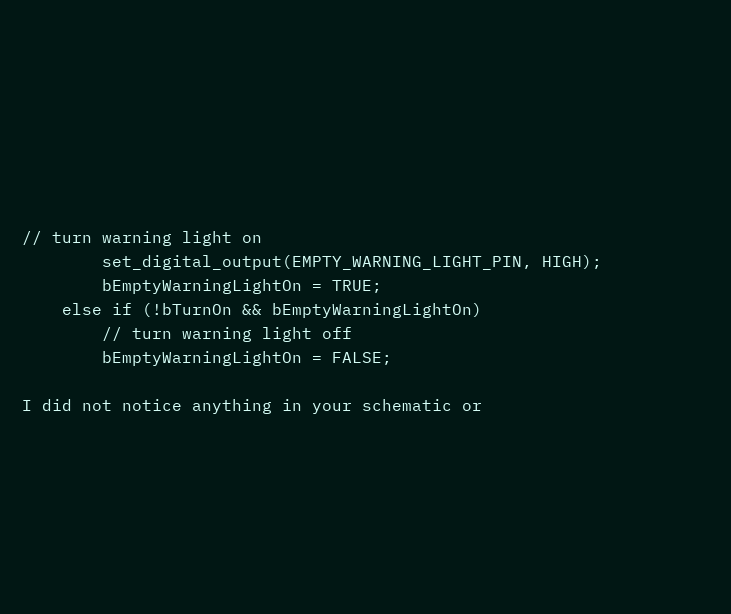// turn warning light on
        set_digital_output(EMPTY_WARNING_LIGHT_PIN, HIGH);
        bEmptyWarningLightOn = TRUE;
    else if (!bTurnOn && bEmptyWarningLightOn)
        // turn warning light off
        bEmptyWarningLightOn = FALSE;

I did not notice anything in your schematic or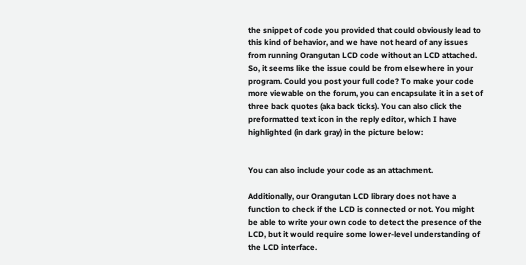the snippet of code you provided that could obviously lead to this kind of behavior, and we have not heard of any issues from running Orangutan LCD code without an LCD attached. So, it seems like the issue could be from elsewhere in your program. Could you post your full code? To make your code more viewable on the forum, you can encapsulate it in a set of three back quotes (aka back ticks). You can also click the preformatted text icon in the reply editor, which I have highlighted (in dark gray) in the picture below:


You can also include your code as an attachment.

Additionally, our Orangutan LCD library does not have a function to check if the LCD is connected or not. You might be able to write your own code to detect the presence of the LCD, but it would require some lower-level understanding of the LCD interface.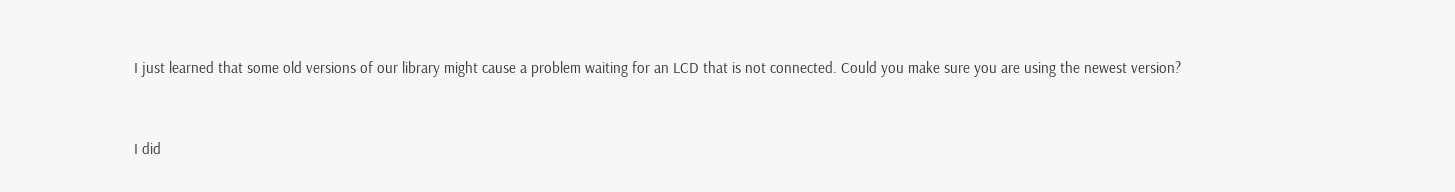I just learned that some old versions of our library might cause a problem waiting for an LCD that is not connected. Could you make sure you are using the newest version?


I did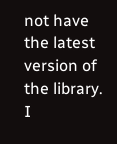not have the latest version of the library. I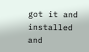got it and installed and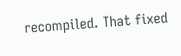recompiled. That fixed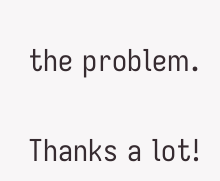the problem.

Thanks a lot!